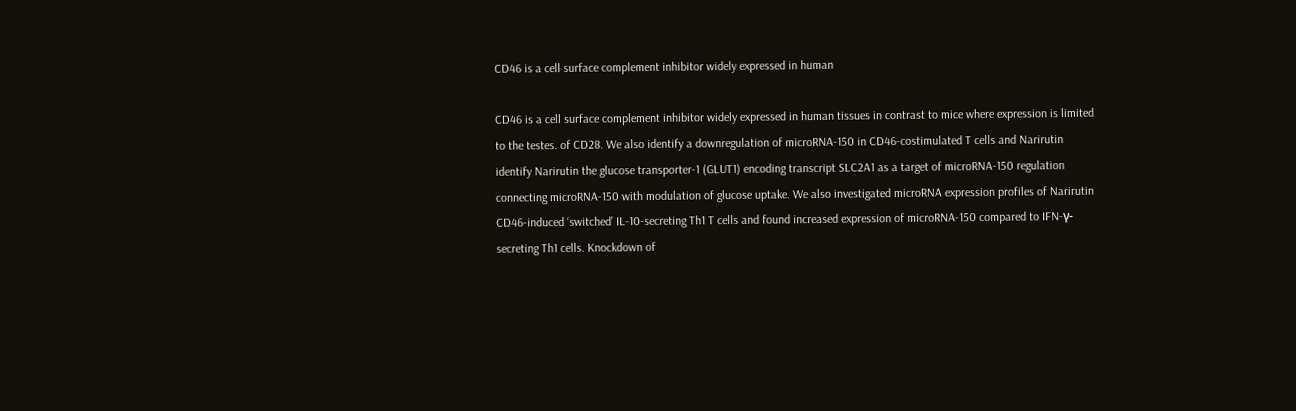CD46 is a cell surface complement inhibitor widely expressed in human

CD46 is a cell surface complement inhibitor widely expressed in human tissues in contrast to mice where expression is limited to the testes. of CD28. We also identify a downregulation of microRNA-150 in CD46-costimulated T cells and Narirutin identify Narirutin the glucose transporter-1 (GLUT1) encoding transcript SLC2A1 as a target of microRNA-150 regulation connecting microRNA-150 with modulation of glucose uptake. We also investigated microRNA expression profiles of Narirutin CD46-induced ‘switched’ IL-10-secreting Th1 T cells and found increased expression of microRNA-150 compared to IFN-γ-secreting Th1 cells. Knockdown of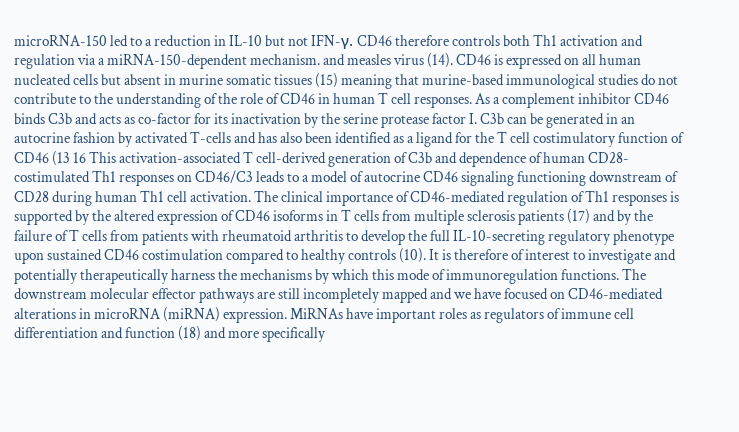microRNA-150 led to a reduction in IL-10 but not IFN-γ. CD46 therefore controls both Th1 activation and regulation via a miRNA-150-dependent mechanism. and measles virus (14). CD46 is expressed on all human nucleated cells but absent in murine somatic tissues (15) meaning that murine-based immunological studies do not contribute to the understanding of the role of CD46 in human T cell responses. As a complement inhibitor CD46 binds C3b and acts as co-factor for its inactivation by the serine protease factor I. C3b can be generated in an autocrine fashion by activated T-cells and has also been identified as a ligand for the T cell costimulatory function of CD46 (13 16 This activation-associated T cell-derived generation of C3b and dependence of human CD28-costimulated Th1 responses on CD46/C3 leads to a model of autocrine CD46 signaling functioning downstream of CD28 during human Th1 cell activation. The clinical importance of CD46-mediated regulation of Th1 responses is supported by the altered expression of CD46 isoforms in T cells from multiple sclerosis patients (17) and by the failure of T cells from patients with rheumatoid arthritis to develop the full IL-10-secreting regulatory phenotype upon sustained CD46 costimulation compared to healthy controls (10). It is therefore of interest to investigate and potentially therapeutically harness the mechanisms by which this mode of immunoregulation functions. The downstream molecular effector pathways are still incompletely mapped and we have focused on CD46-mediated alterations in microRNA (miRNA) expression. MiRNAs have important roles as regulators of immune cell differentiation and function (18) and more specifically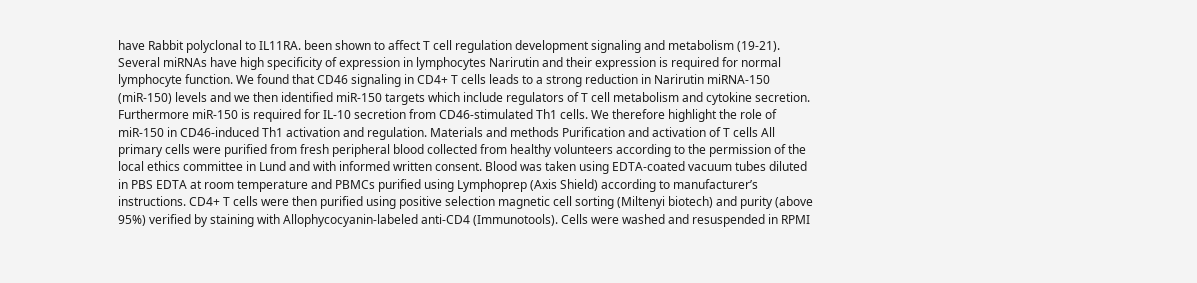have Rabbit polyclonal to IL11RA. been shown to affect T cell regulation development signaling and metabolism (19-21). Several miRNAs have high specificity of expression in lymphocytes Narirutin and their expression is required for normal lymphocyte function. We found that CD46 signaling in CD4+ T cells leads to a strong reduction in Narirutin miRNA-150 (miR-150) levels and we then identified miR-150 targets which include regulators of T cell metabolism and cytokine secretion. Furthermore miR-150 is required for IL-10 secretion from CD46-stimulated Th1 cells. We therefore highlight the role of miR-150 in CD46-induced Th1 activation and regulation. Materials and methods Purification and activation of T cells All primary cells were purified from fresh peripheral blood collected from healthy volunteers according to the permission of the local ethics committee in Lund and with informed written consent. Blood was taken using EDTA-coated vacuum tubes diluted in PBS EDTA at room temperature and PBMCs purified using Lymphoprep (Axis Shield) according to manufacturer’s instructions. CD4+ T cells were then purified using positive selection magnetic cell sorting (Miltenyi biotech) and purity (above 95%) verified by staining with Allophycocyanin-labeled anti-CD4 (Immunotools). Cells were washed and resuspended in RPMI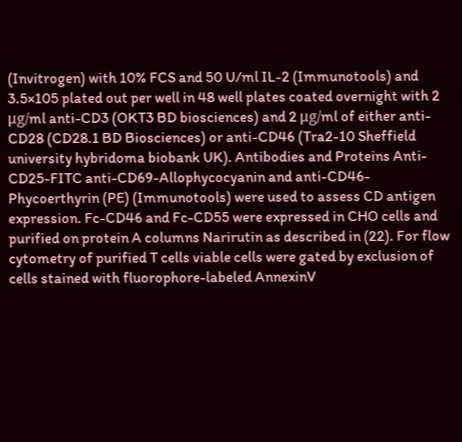(Invitrogen) with 10% FCS and 50 U/ml IL-2 (Immunotools) and 3.5×105 plated out per well in 48 well plates coated overnight with 2 μg/ml anti-CD3 (OKT3 BD biosciences) and 2 μg/ml of either anti-CD28 (CD28.1 BD Biosciences) or anti-CD46 (Tra2-10 Sheffield university hybridoma biobank UK). Antibodies and Proteins Anti-CD25-FITC anti-CD69-Allophycocyanin and anti-CD46-Phycoerthyrin (PE) (Immunotools) were used to assess CD antigen expression. Fc-CD46 and Fc-CD55 were expressed in CHO cells and purified on protein A columns Narirutin as described in (22). For flow cytometry of purified T cells viable cells were gated by exclusion of cells stained with fluorophore-labeled AnnexinV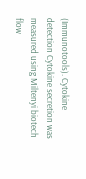(Immunotools). Cytokine detection Cytokine secretion was measured using Miltenyi biotech flow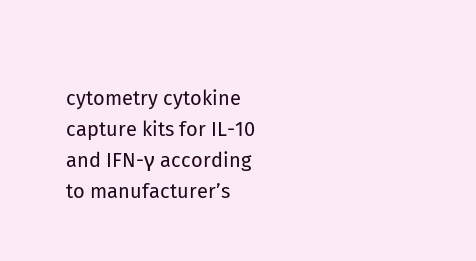cytometry cytokine capture kits for IL-10 and IFN-γ according to manufacturer’s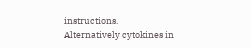instructions. Alternatively cytokines in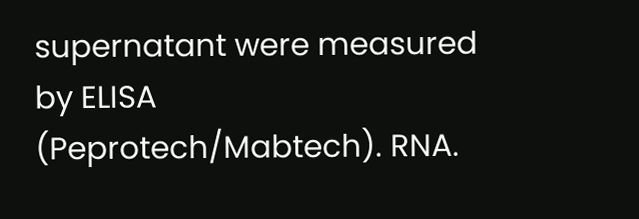supernatant were measured by ELISA (Peprotech/Mabtech). RNA.